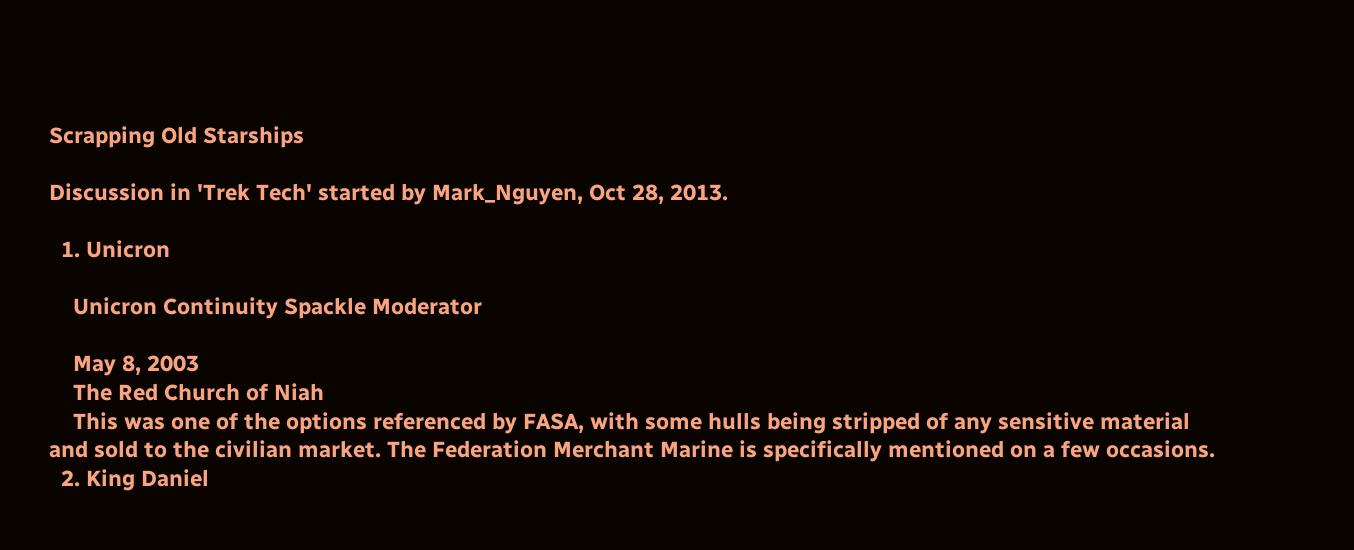Scrapping Old Starships

Discussion in 'Trek Tech' started by Mark_Nguyen, Oct 28, 2013.

  1. Unicron

    Unicron Continuity Spackle Moderator

    May 8, 2003
    The Red Church of Niah
    This was one of the options referenced by FASA, with some hulls being stripped of any sensitive material and sold to the civilian market. The Federation Merchant Marine is specifically mentioned on a few occasions.
  2. King Daniel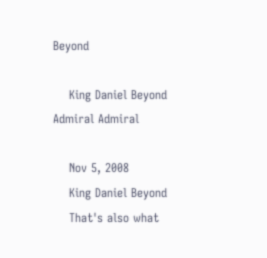Beyond

    King Daniel Beyond Admiral Admiral

    Nov 5, 2008
    King Daniel Beyond
    That's also what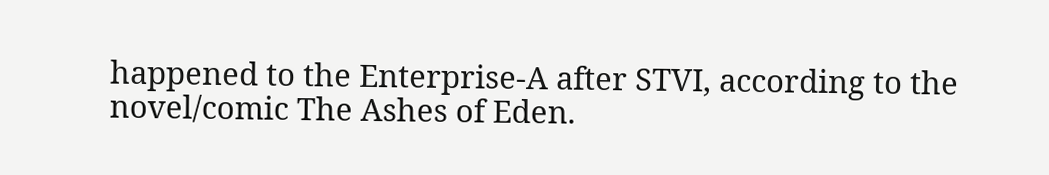happened to the Enterprise-A after STVI, according to the novel/comic The Ashes of Eden.